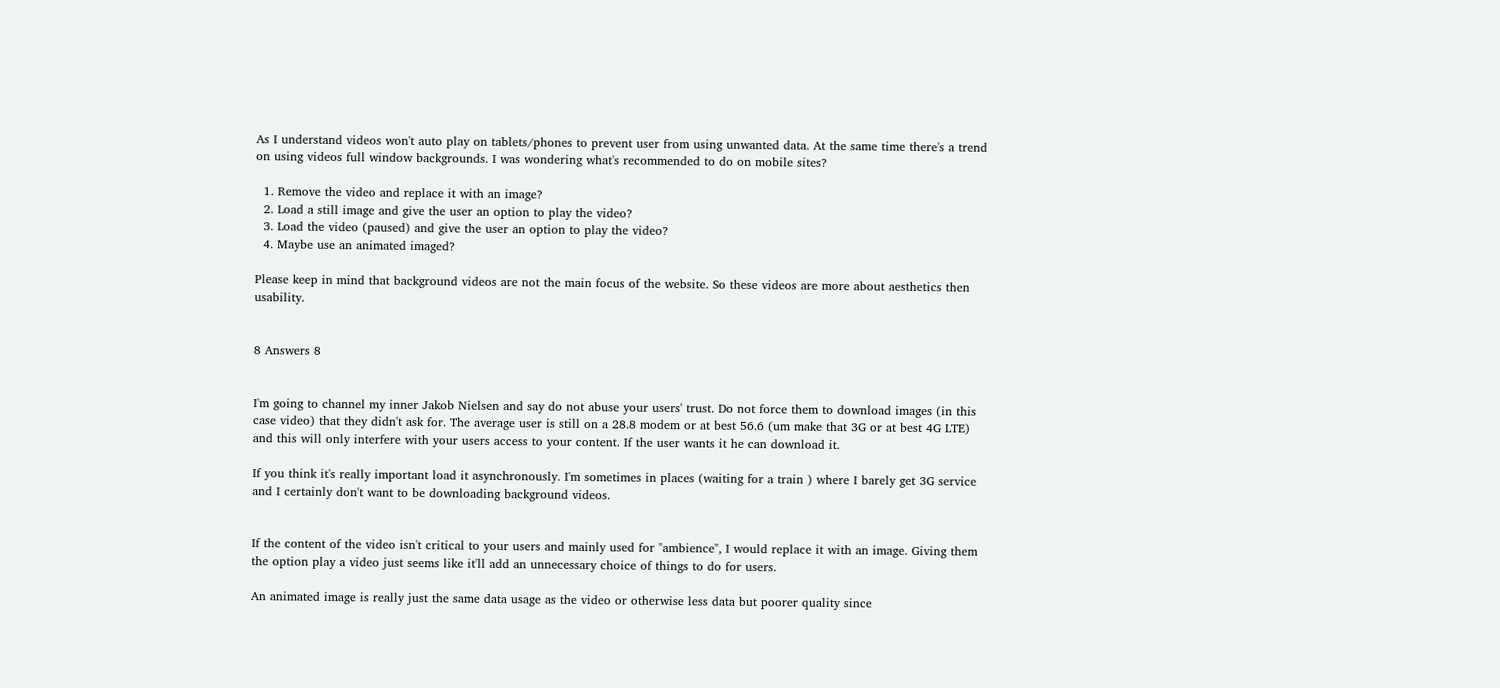As I understand videos won't auto play on tablets/phones to prevent user from using unwanted data. At the same time there's a trend on using videos full window backgrounds. I was wondering what's recommended to do on mobile sites?

  1. Remove the video and replace it with an image?
  2. Load a still image and give the user an option to play the video?
  3. Load the video (paused) and give the user an option to play the video?
  4. Maybe use an animated imaged?

Please keep in mind that background videos are not the main focus of the website. So these videos are more about aesthetics then usability.


8 Answers 8


I'm going to channel my inner Jakob Nielsen and say do not abuse your users' trust. Do not force them to download images (in this case video) that they didn't ask for. The average user is still on a 28.8 modem or at best 56.6 (um make that 3G or at best 4G LTE) and this will only interfere with your users access to your content. If the user wants it he can download it.

If you think it's really important load it asynchronously. I'm sometimes in places (waiting for a train ) where I barely get 3G service and I certainly don't want to be downloading background videos.


If the content of the video isn't critical to your users and mainly used for "ambience", I would replace it with an image. Giving them the option play a video just seems like it'll add an unnecessary choice of things to do for users.

An animated image is really just the same data usage as the video or otherwise less data but poorer quality since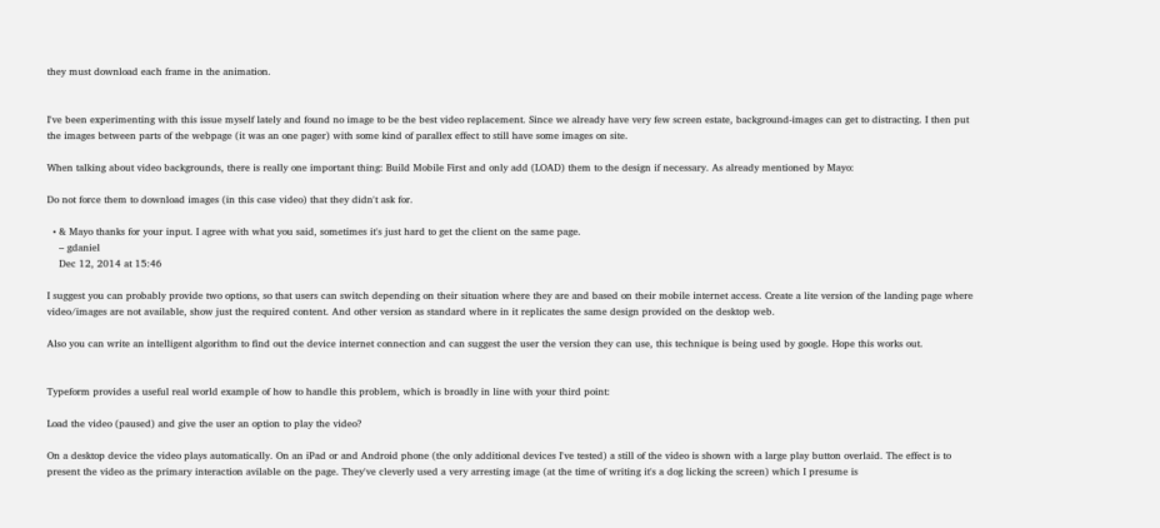they must download each frame in the animation.


I've been experimenting with this issue myself lately and found no image to be the best video replacement. Since we already have very few screen estate, background-images can get to distracting. I then put the images between parts of the webpage (it was an one pager) with some kind of parallex effect to still have some images on site.

When talking about video backgrounds, there is really one important thing: Build Mobile First and only add (LOAD) them to the design if necessary. As already mentioned by Mayo:

Do not force them to download images (in this case video) that they didn't ask for.

  • & Mayo thanks for your input. I agree with what you said, sometimes it's just hard to get the client on the same page.
    – gdaniel
    Dec 12, 2014 at 15:46

I suggest you can probably provide two options, so that users can switch depending on their situation where they are and based on their mobile internet access. Create a lite version of the landing page where video/images are not available, show just the required content. And other version as standard where in it replicates the same design provided on the desktop web.

Also you can write an intelligent algorithm to find out the device internet connection and can suggest the user the version they can use, this technique is being used by google. Hope this works out.


Typeform provides a useful real world example of how to handle this problem, which is broadly in line with your third point:

Load the video (paused) and give the user an option to play the video?

On a desktop device the video plays automatically. On an iPad or and Android phone (the only additional devices I've tested) a still of the video is shown with a large play button overlaid. The effect is to present the video as the primary interaction avilable on the page. They've cleverly used a very arresting image (at the time of writing it's a dog licking the screen) which I presume is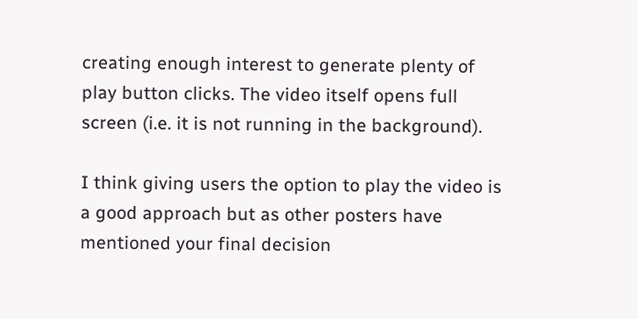creating enough interest to generate plenty of play button clicks. The video itself opens full screen (i.e. it is not running in the background).

I think giving users the option to play the video is a good approach but as other posters have mentioned your final decision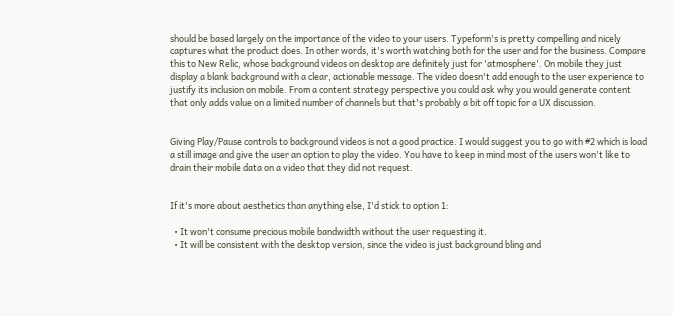should be based largely on the importance of the video to your users. Typeform's is pretty compelling and nicely captures what the product does. In other words, it's worth watching both for the user and for the business. Compare this to New Relic, whose background videos on desktop are definitely just for 'atmosphere'. On mobile they just display a blank background with a clear, actionable message. The video doesn't add enough to the user experience to justify its inclusion on mobile. From a content strategy perspective you could ask why you would generate content that only adds value on a limited number of channels but that's probably a bit off topic for a UX discussion.


Giving Play/Pause controls to background videos is not a good practice. I would suggest you to go with #2 which is load a still image and give the user an option to play the video. You have to keep in mind most of the users won't like to drain their mobile data on a video that they did not request.


If it's more about aesthetics than anything else, I'd stick to option 1:

  • It won't consume precious mobile bandwidth without the user requesting it.
  • It will be consistent with the desktop version, since the video is just background bling and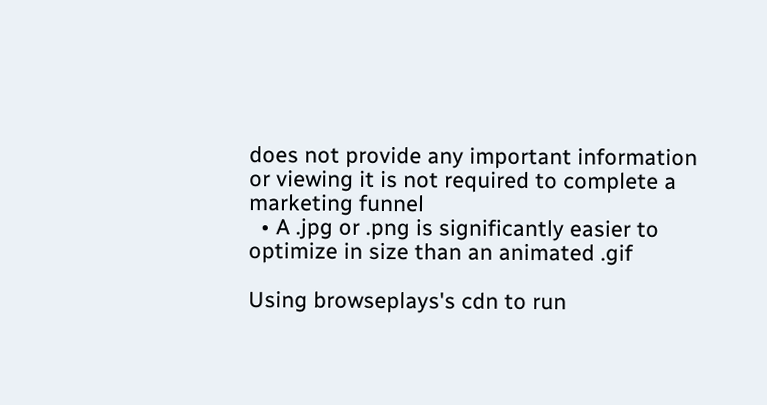does not provide any important information or viewing it is not required to complete a marketing funnel
  • A .jpg or .png is significantly easier to optimize in size than an animated .gif

Using browseplays's cdn to run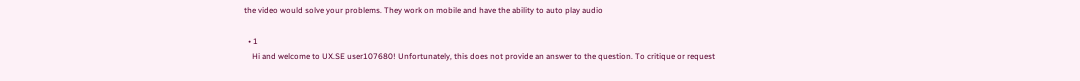the video would solve your problems. They work on mobile and have the ability to auto play audio

  • 1
    Hi and welcome to UX.SE user107680! Unfortunately, this does not provide an answer to the question. To critique or request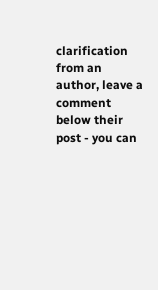clarification from an author, leave a comment below their post - you can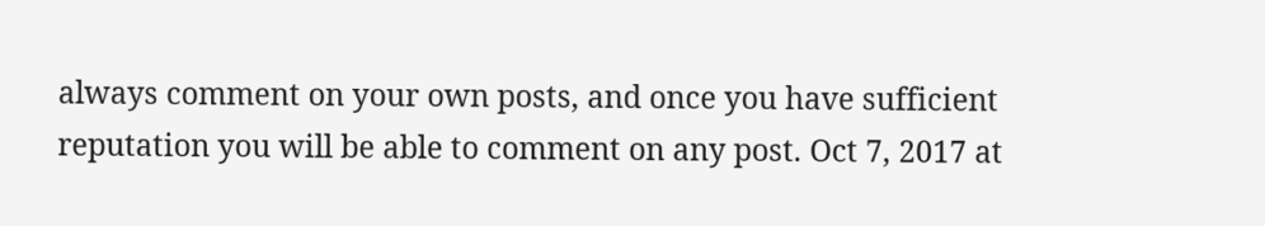always comment on your own posts, and once you have sufficient reputation you will be able to comment on any post. Oct 7, 2017 at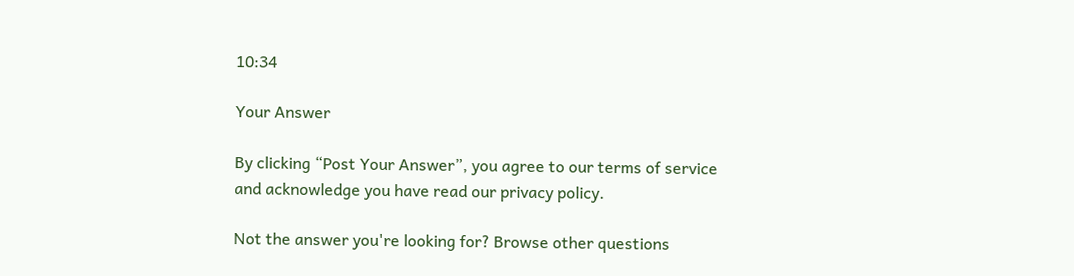10:34

Your Answer

By clicking “Post Your Answer”, you agree to our terms of service and acknowledge you have read our privacy policy.

Not the answer you're looking for? Browse other questions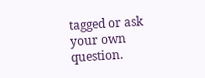tagged or ask your own question.